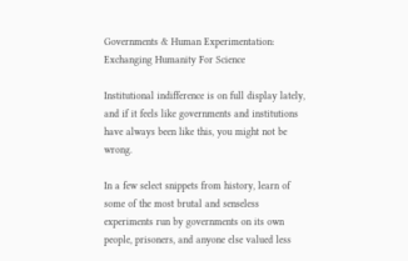Governments & Human Experimentation: Exchanging Humanity For Science

Institutional indifference is on full display lately, and if it feels like governments and institutions have always been like this, you might not be wrong.

In a few select snippets from history, learn of some of the most brutal and senseless experiments run by governments on its own people, prisoners, and anyone else valued less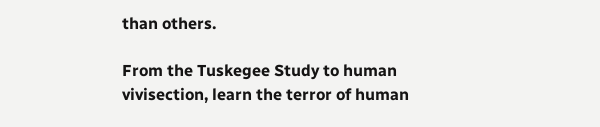than others.

From the Tuskegee Study to human vivisection, learn the terror of human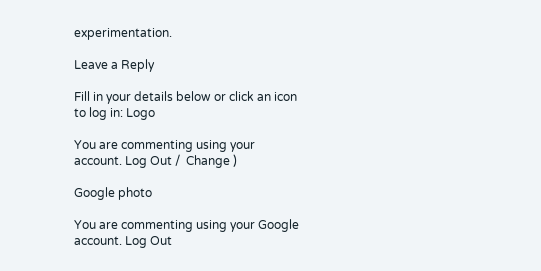experimentation.

Leave a Reply

Fill in your details below or click an icon to log in: Logo

You are commenting using your account. Log Out /  Change )

Google photo

You are commenting using your Google account. Log Out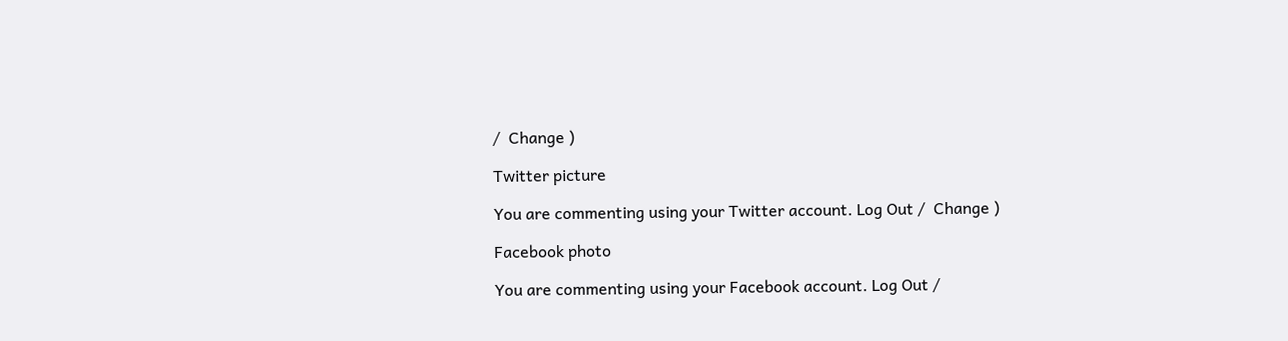/  Change )

Twitter picture

You are commenting using your Twitter account. Log Out /  Change )

Facebook photo

You are commenting using your Facebook account. Log Out /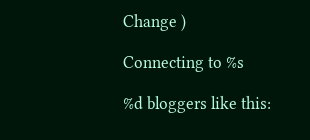Change )

Connecting to %s

%d bloggers like this: